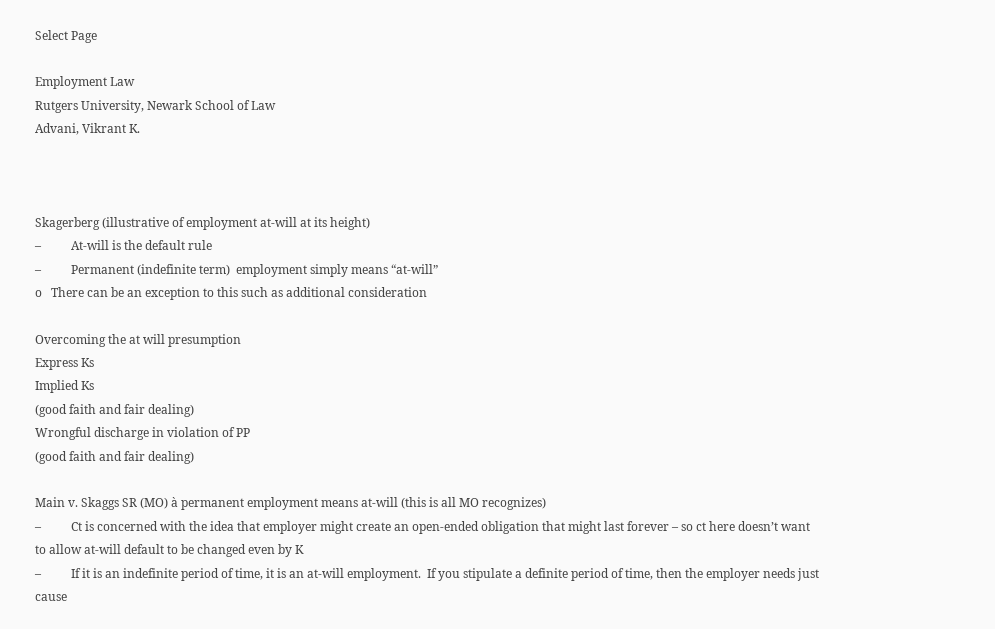Select Page

Employment Law
Rutgers University, Newark School of Law
Advani, Vikrant K.



Skagerberg (illustrative of employment at-will at its height)
–          At-will is the default rule
–          Permanent (indefinite term)  employment simply means “at-will”
o   There can be an exception to this such as additional consideration

Overcoming the at will presumption
Express Ks
Implied Ks
(good faith and fair dealing)
Wrongful discharge in violation of PP
(good faith and fair dealing)

Main v. Skaggs SR (MO) à permanent employment means at-will (this is all MO recognizes)
–          Ct is concerned with the idea that employer might create an open-ended obligation that might last forever – so ct here doesn’t want to allow at-will default to be changed even by K
–          If it is an indefinite period of time, it is an at-will employment.  If you stipulate a definite period of time, then the employer needs just cause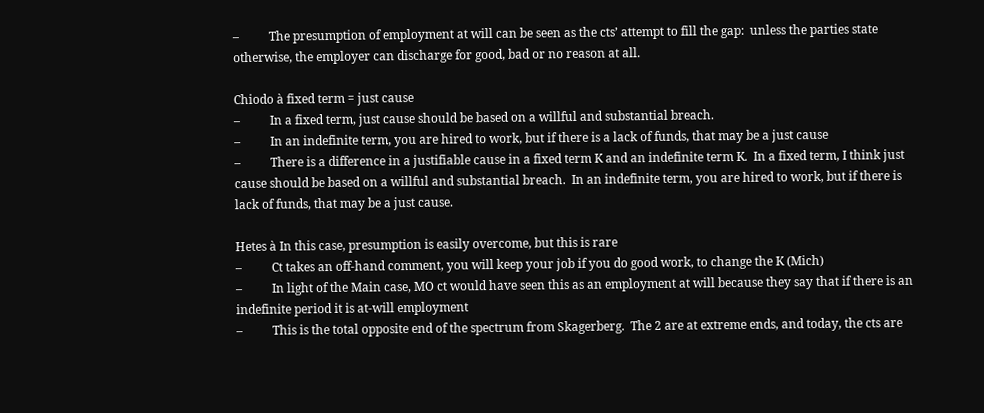–          The presumption of employment at will can be seen as the cts’ attempt to fill the gap:  unless the parties state otherwise, the employer can discharge for good, bad or no reason at all.

Chiodo à fixed term = just cause
–          In a fixed term, just cause should be based on a willful and substantial breach.
–          In an indefinite term, you are hired to work, but if there is a lack of funds, that may be a just cause
–          There is a difference in a justifiable cause in a fixed term K and an indefinite term K.  In a fixed term, I think just cause should be based on a willful and substantial breach.  In an indefinite term, you are hired to work, but if there is lack of funds, that may be a just cause.

Hetes à In this case, presumption is easily overcome, but this is rare
–          Ct takes an off-hand comment, you will keep your job if you do good work, to change the K (Mich)
–          In light of the Main case, MO ct would have seen this as an employment at will because they say that if there is an indefinite period it is at-will employment
–          This is the total opposite end of the spectrum from Skagerberg.  The 2 are at extreme ends, and today, the cts are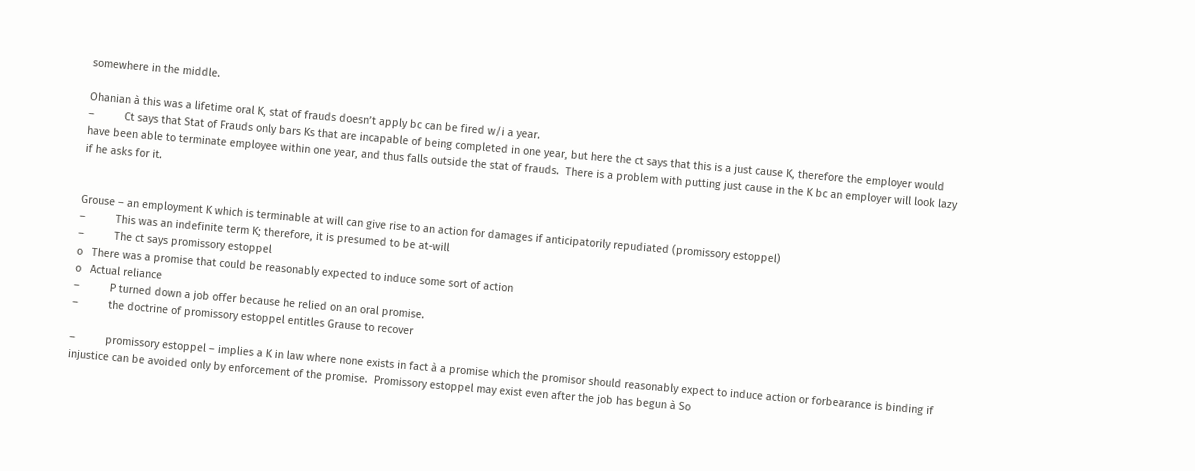somewhere in the middle.

Ohanian à this was a lifetime oral K, stat of frauds doesn’t apply bc can be fired w/i a year.
–          Ct says that Stat of Frauds only bars Ks that are incapable of being completed in one year, but here the ct says that this is a just cause K, therefore the employer would have been able to terminate employee within one year, and thus falls outside the stat of frauds.  There is a problem with putting just cause in the K bc an employer will look lazy if he asks for it.


Grouse – an employment K which is terminable at will can give rise to an action for damages if anticipatorily repudiated (promissory estoppel)
–          This was an indefinite term K; therefore, it is presumed to be at-will
–          The ct says promissory estoppel
o   There was a promise that could be reasonably expected to induce some sort of action
o   Actual reliance
–          P turned down a job offer because he relied on an oral promise.
–          the doctrine of promissory estoppel entitles Grause to recover

–          promissory estoppel – implies a K in law where none exists in fact à a promise which the promisor should reasonably expect to induce action or forbearance is binding if injustice can be avoided only by enforcement of the promise.  Promissory estoppel may exist even after the job has begun à So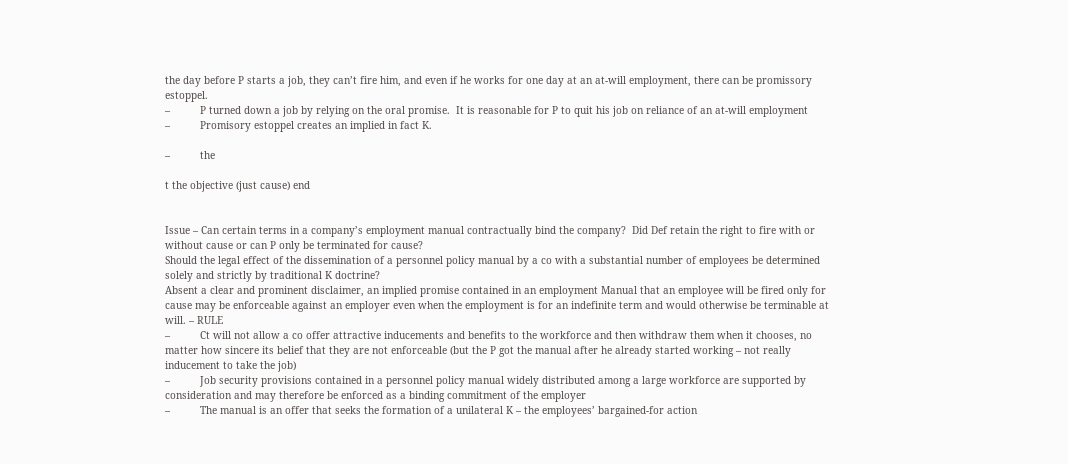the day before P starts a job, they can’t fire him, and even if he works for one day at an at-will employment, there can be promissory estoppel.
–          P turned down a job by relying on the oral promise.  It is reasonable for P to quit his job on reliance of an at-will employment
–          Promisory estoppel creates an implied in fact K.

–          the

t the objective (just cause) end


Issue – Can certain terms in a company’s employment manual contractually bind the company?  Did Def retain the right to fire with or without cause or can P only be terminated for cause?
Should the legal effect of the dissemination of a personnel policy manual by a co with a substantial number of employees be determined solely and strictly by traditional K doctrine?
Absent a clear and prominent disclaimer, an implied promise contained in an employment Manual that an employee will be fired only for cause may be enforceable against an employer even when the employment is for an indefinite term and would otherwise be terminable at will. – RULE
–          Ct will not allow a co offer attractive inducements and benefits to the workforce and then withdraw them when it chooses, no matter how sincere its belief that they are not enforceable (but the P got the manual after he already started working – not really inducement to take the job)
–          Job security provisions contained in a personnel policy manual widely distributed among a large workforce are supported by consideration and may therefore be enforced as a binding commitment of the employer
–          The manual is an offer that seeks the formation of a unilateral K – the employees’ bargained-for action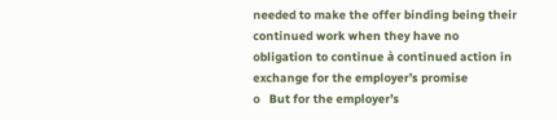needed to make the offer binding being their continued work when they have no obligation to continue à continued action in exchange for the employer’s promise
o   But for the employer’s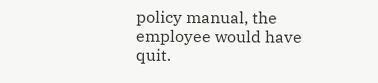policy manual, the employee would have quit.